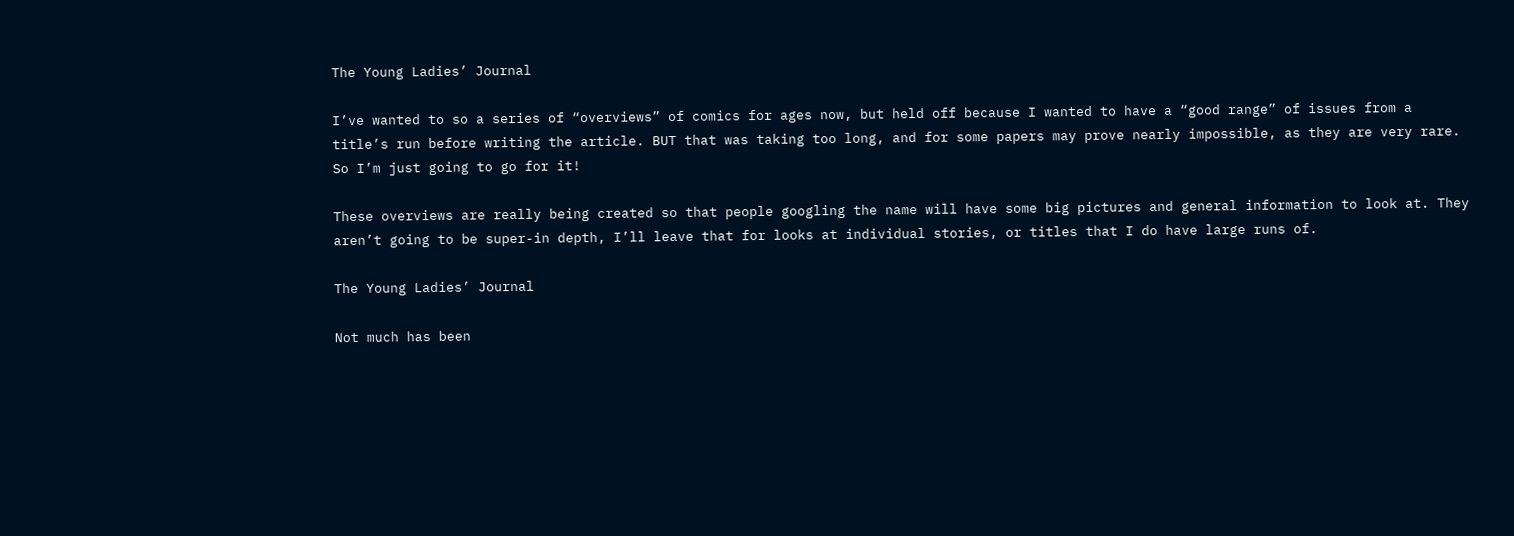The Young Ladies’ Journal

I’ve wanted to so a series of “overviews” of comics for ages now, but held off because I wanted to have a “good range” of issues from a title’s run before writing the article. BUT that was taking too long, and for some papers may prove nearly impossible, as they are very rare. So I’m just going to go for it!

These overviews are really being created so that people googling the name will have some big pictures and general information to look at. They aren’t going to be super-in depth, I’ll leave that for looks at individual stories, or titles that I do have large runs of.

The Young Ladies’ Journal

Not much has been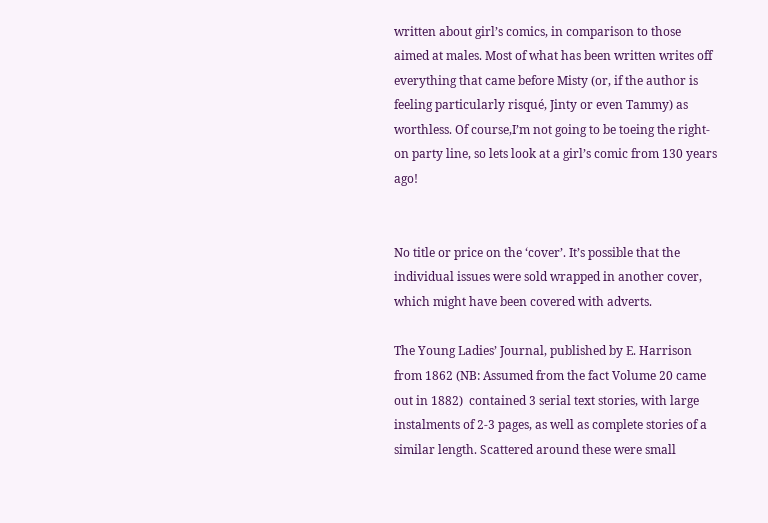written about girl’s comics, in comparison to those aimed at males. Most of what has been written writes off everything that came before Misty (or, if the author is feeling particularly risqué, Jinty or even Tammy) as worthless. Of course,I’m not going to be toeing the right-on party line, so lets look at a girl’s comic from 130 years ago!


No title or price on the ‘cover’. It’s possible that the individual issues were sold wrapped in another cover, which might have been covered with adverts.

The Young Ladies’ Journal, published by E. Harrison from 1862 (NB: Assumed from the fact Volume 20 came out in 1882)  contained 3 serial text stories, with large instalments of 2-3 pages, as well as complete stories of a similar length. Scattered around these were small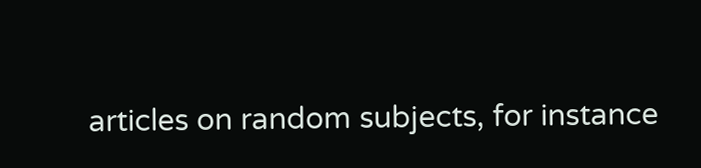articles on random subjects, for instance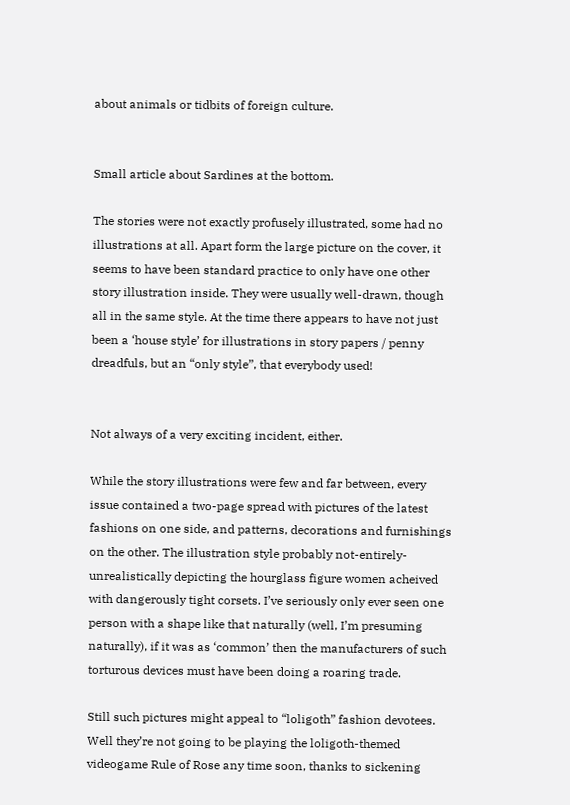about animals or tidbits of foreign culture.


Small article about Sardines at the bottom.

The stories were not exactly profusely illustrated, some had no illustrations at all. Apart form the large picture on the cover, it seems to have been standard practice to only have one other story illustration inside. They were usually well-drawn, though all in the same style. At the time there appears to have not just been a ‘house style’ for illustrations in story papers / penny dreadfuls, but an “only style”, that everybody used!


Not always of a very exciting incident, either.

While the story illustrations were few and far between, every issue contained a two-page spread with pictures of the latest fashions on one side, and patterns, decorations and furnishings on the other. The illustration style probably not-entirely-unrealistically depicting the hourglass figure women acheived with dangerously tight corsets. I’ve seriously only ever seen one person with a shape like that naturally (well, I’m presuming naturally), if it was as ‘common’ then the manufacturers of such torturous devices must have been doing a roaring trade.

Still such pictures might appeal to “loligoth” fashion devotees. Well they’re not going to be playing the loligoth-themed videogame Rule of Rose any time soon, thanks to sickening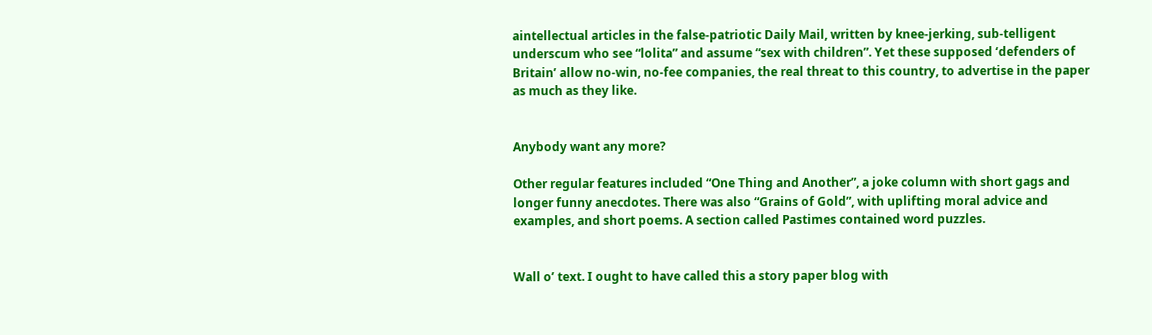aintellectual articles in the false-patriotic Daily Mail, written by knee-jerking, sub-telligent underscum who see “lolita” and assume “sex with children”. Yet these supposed ‘defenders of Britain’ allow no-win, no-fee companies, the real threat to this country, to advertise in the paper as much as they like.


Anybody want any more?

Other regular features included “One Thing and Another”, a joke column with short gags and longer funny anecdotes. There was also “Grains of Gold”, with uplifting moral advice and examples, and short poems. A section called Pastimes contained word puzzles.


Wall o’ text. I ought to have called this a story paper blog with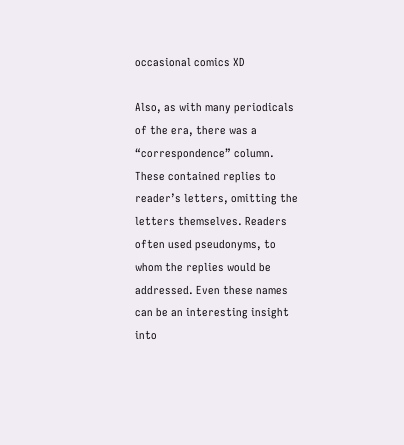occasional comics XD

Also, as with many periodicals of the era, there was a “correspondence” column. These contained replies to reader’s letters, omitting the letters themselves. Readers often used pseudonyms, to whom the replies would be addressed. Even these names can be an interesting insight into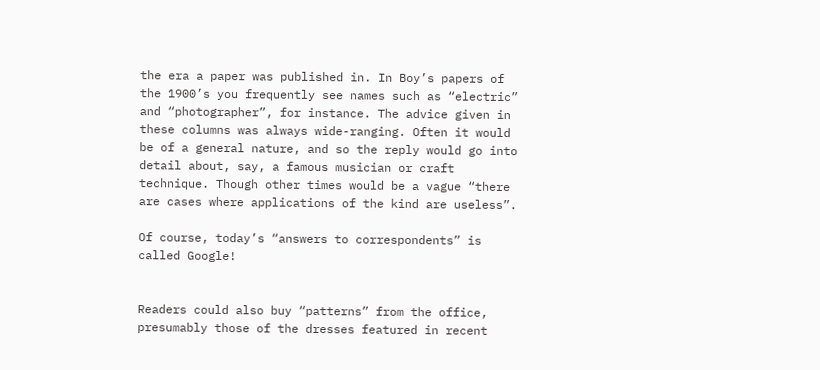the era a paper was published in. In Boy’s papers of the 1900’s you frequently see names such as “electric” and “photographer”, for instance. The advice given in these columns was always wide-ranging. Often it would be of a general nature, and so the reply would go into detail about, say, a famous musician or craft technique. Though other times would be a vague “there are cases where applications of the kind are useless”.

Of course, today’s “answers to correspondents” is called Google!


Readers could also buy “patterns” from the office, presumably those of the dresses featured in recent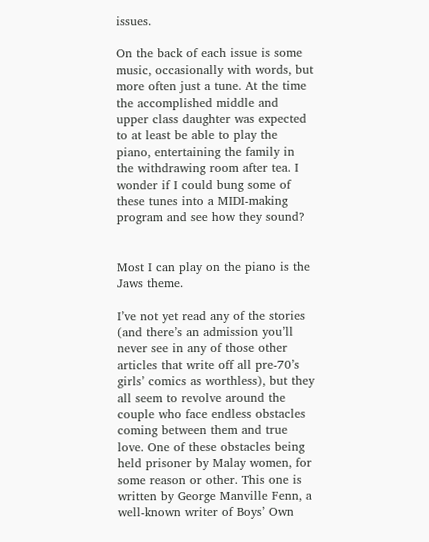issues.

On the back of each issue is some music, occasionally with words, but more often just a tune. At the time the accomplished middle and upper class daughter was expected to at least be able to play the piano, entertaining the family in the withdrawing room after tea. I wonder if I could bung some of these tunes into a MIDI-making program and see how they sound?


Most I can play on the piano is the Jaws theme.

I’ve not yet read any of the stories (and there’s an admission you’ll never see in any of those other articles that write off all pre-70’s girls’ comics as worthless), but they all seem to revolve around the couple who face endless obstacles coming between them and true love. One of these obstacles being held prisoner by Malay women, for some reason or other. This one is written by George Manville Fenn, a well-known writer of Boys’ Own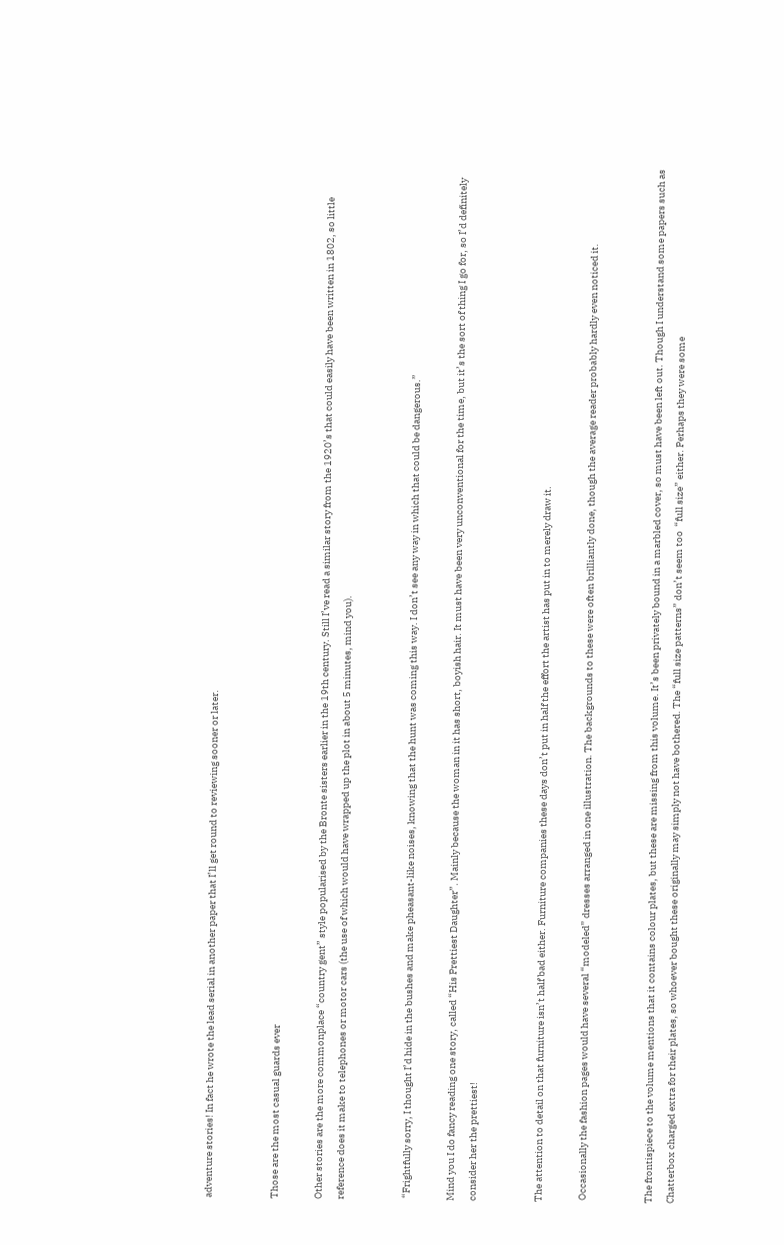adventure stories! In fact he wrote the lead serial in another paper that I’ll get round to reviewing sooner or later.


Those are the most casual guards ever

Other stories are the more commonplace “country gent” style popularised by the Bronte sisters earlier in the 19th century. Still I’ve read a similar story from the 1920’s that could easily have been written in 1802, so little reference does it make to telephones or motor cars (the use of which would have wrapped up the plot in about 5 minutes, mind you).


 “Frightfully sorry, I thought I’d hide in the bushes and make pheasant-like noises, knowing that the hunt was coming this way. I don’t see any way in which that could be dangerous.”

Mind you I do fancy reading one story, called “His Prettiest Daughter”. Mainly because the woman in it has short, boyish hair. It must have been very unconventional for the time, but it’s the sort of thing I go for, so I’d definitely consider her the prettiest!


The attention to detail on that furniture isn’t half bad either. Furniture companies these days don’t put in half the effort the artist has put in to merely draw it.

 Occasionally the fashion pages would have several “modeled” dresses arranged in one illustration. The backgrounds to these were often brilliantly done, though the average reader probably hardly even noticed it.


The frontispiece to the volume mentions that it contains colour plates, but these are missing from this volume. It’s been privately bound in a marbled cover, so must have been left out. Though I understand some papers such as Chatterbox charged extra for their plates, so whoever bought these originally may simply not have bothered. The “full size patterns” don’t seem too  “full size” either. Perhaps they were some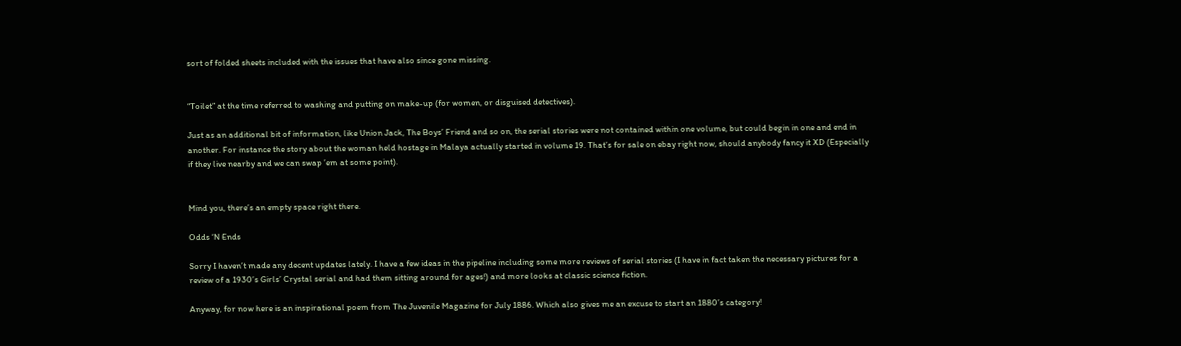sort of folded sheets included with the issues that have also since gone missing.


“Toilet” at the time referred to washing and putting on make-up (for women, or disguised detectives).

Just as an additional bit of information, like Union Jack, The Boys’ Friend and so on, the serial stories were not contained within one volume, but could begin in one and end in another. For instance the story about the woman held hostage in Malaya actually started in volume 19. That’s for sale on ebay right now, should anybody fancy it XD (Especially if they live nearby and we can swap ’em at some point).


Mind you, there’s an empty space right there.

Odds ‘N Ends

Sorry I haven’t made any decent updates lately. I have a few ideas in the pipeline including some more reviews of serial stories (I have in fact taken the necessary pictures for a review of a 1930’s Girls’ Crystal serial and had them sitting around for ages!) and more looks at classic science fiction.

Anyway, for now here is an inspirational poem from The Juvenile Magazine for July 1886. Which also gives me an excuse to start an 1880’s category!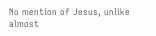No mention of Jesus, unlike almost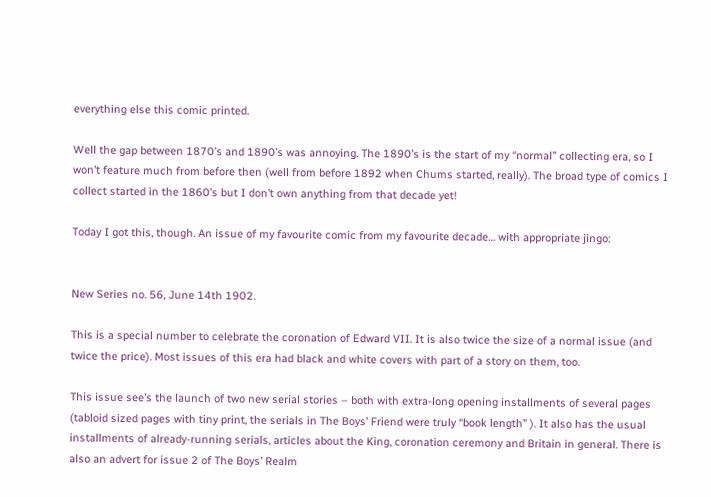everything else this comic printed.

Well the gap between 1870’s and 1890’s was annoying. The 1890’s is the start of my “normal” collecting era, so I won’t feature much from before then (well from before 1892 when Chums started, really). The broad type of comics I collect started in the 1860’s but I don’t own anything from that decade yet!

Today I got this, though. An issue of my favourite comic from my favourite decade… with appropriate jingo:


New Series no. 56, June 14th 1902.

This is a special number to celebrate the coronation of Edward VII. It is also twice the size of a normal issue (and twice the price). Most issues of this era had black and white covers with part of a story on them, too.

This issue see’s the launch of two new serial stories – both with extra-long opening installments of several pages (tabloid sized pages with tiny print, the serials in The Boys’ Friend were truly “book length” ). It also has the usual installments of already-running serials, articles about the King, coronation ceremony and Britain in general. There is also an advert for issue 2 of The Boys’ Realm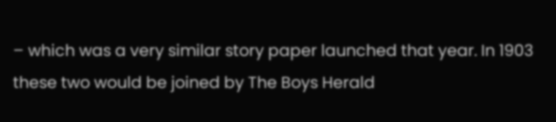– which was a very similar story paper launched that year. In 1903 these two would be joined by The Boys Herald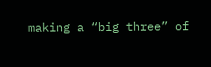making a “big three” of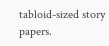tabloid-sized story papers.